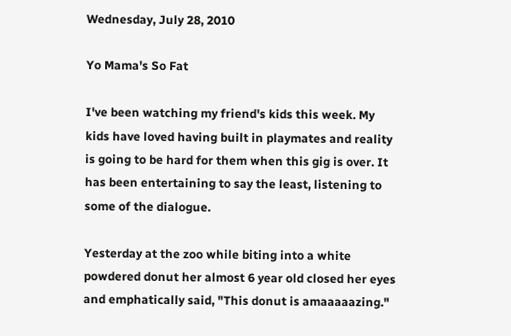Wednesday, July 28, 2010

Yo Mama's So Fat

I've been watching my friend's kids this week. My kids have loved having built in playmates and reality is going to be hard for them when this gig is over. It has been entertaining to say the least, listening to some of the dialogue.

Yesterday at the zoo while biting into a white powdered donut her almost 6 year old closed her eyes and emphatically said, "This donut is amaaaaazing."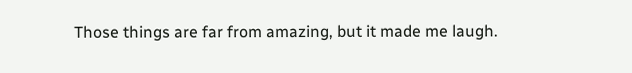Those things are far from amazing, but it made me laugh.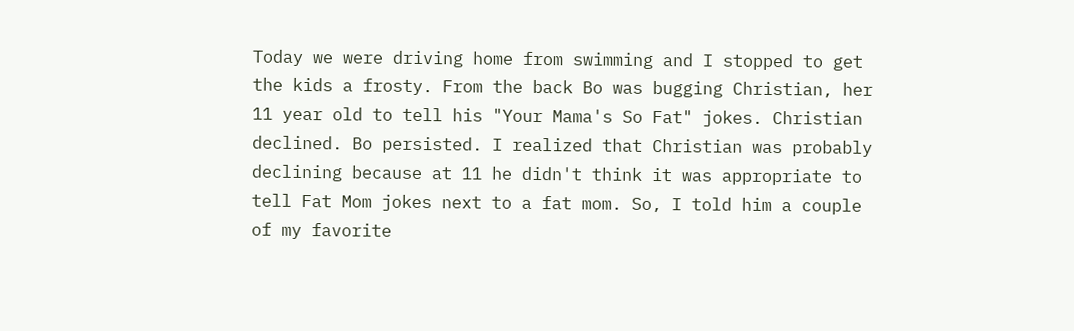Today we were driving home from swimming and I stopped to get the kids a frosty. From the back Bo was bugging Christian, her 11 year old to tell his "Your Mama's So Fat" jokes. Christian declined. Bo persisted. I realized that Christian was probably declining because at 11 he didn't think it was appropriate to tell Fat Mom jokes next to a fat mom. So, I told him a couple of my favorite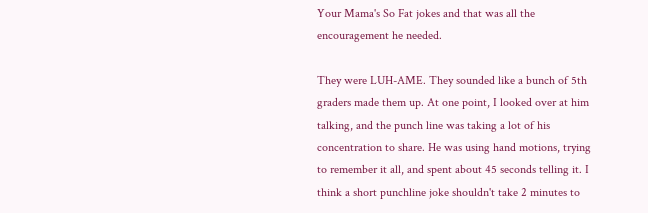Your Mama's So Fat jokes and that was all the encouragement he needed.

They were LUH-AME. They sounded like a bunch of 5th graders made them up. At one point, I looked over at him talking, and the punch line was taking a lot of his concentration to share. He was using hand motions, trying to remember it all, and spent about 45 seconds telling it. I think a short punchline joke shouldn't take 2 minutes to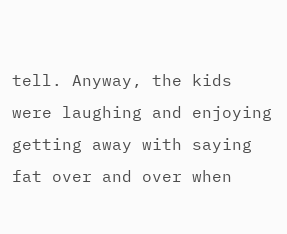tell. Anyway, the kids were laughing and enjoying getting away with saying fat over and over when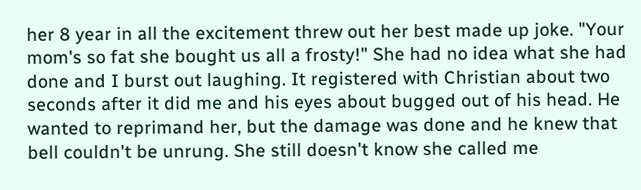her 8 year in all the excitement threw out her best made up joke. "Your mom's so fat she bought us all a frosty!" She had no idea what she had done and I burst out laughing. It registered with Christian about two seconds after it did me and his eyes about bugged out of his head. He wanted to reprimand her, but the damage was done and he knew that bell couldn't be unrung. She still doesn't know she called me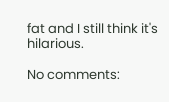fat and I still think it's hilarious.

No comments: